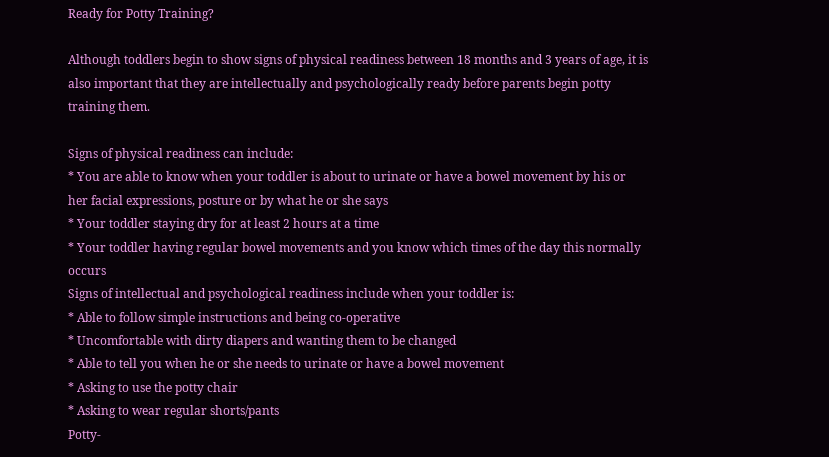Ready for Potty Training?

Although toddlers begin to show signs of physical readiness between 18 months and 3 years of age, it is also important that they are intellectually and psychologically ready before parents begin potty training them.

Signs of physical readiness can include:
* You are able to know when your toddler is about to urinate or have a bowel movement by his or her facial expressions, posture or by what he or she says
* Your toddler staying dry for at least 2 hours at a time
* Your toddler having regular bowel movements and you know which times of the day this normally occurs
Signs of intellectual and psychological readiness include when your toddler is:
* Able to follow simple instructions and being co-operative
* Uncomfortable with dirty diapers and wanting them to be changed
* Able to tell you when he or she needs to urinate or have a bowel movement
* Asking to use the potty chair
* Asking to wear regular shorts/pants
Potty-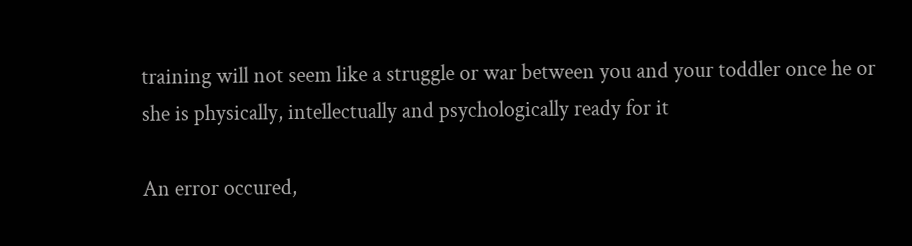training will not seem like a struggle or war between you and your toddler once he or she is physically, intellectually and psychologically ready for it

An error occured,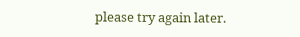please try again later.